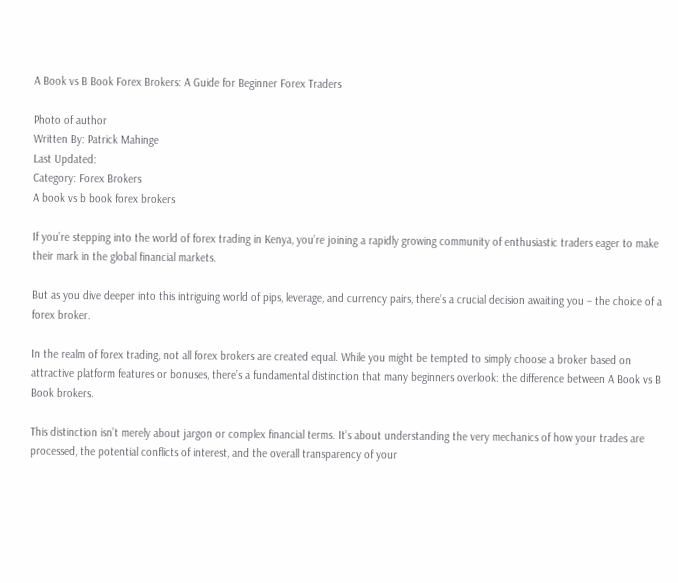A Book vs B Book Forex Brokers: A Guide for Beginner Forex Traders

Photo of author
Written By: Patrick Mahinge
Last Updated:
Category: Forex Brokers
A book vs b book forex brokers

If you’re stepping into the world of forex trading in Kenya, you’re joining a rapidly growing community of enthusiastic traders eager to make their mark in the global financial markets.

But as you dive deeper into this intriguing world of pips, leverage, and currency pairs, there’s a crucial decision awaiting you – the choice of a forex broker.

In the realm of forex trading, not all forex brokers are created equal. While you might be tempted to simply choose a broker based on attractive platform features or bonuses, there’s a fundamental distinction that many beginners overlook: the difference between A Book vs B Book brokers.

This distinction isn’t merely about jargon or complex financial terms. It’s about understanding the very mechanics of how your trades are processed, the potential conflicts of interest, and the overall transparency of your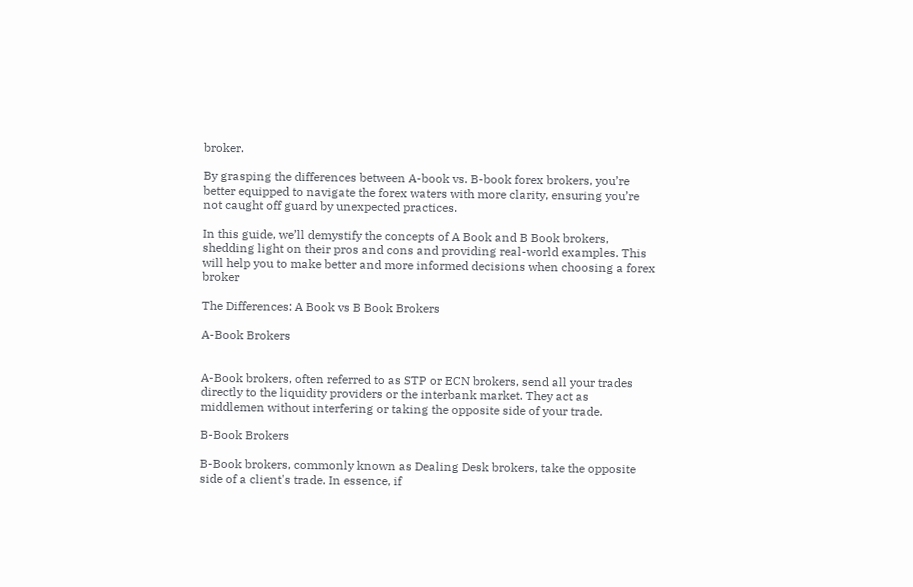broker.

By grasping the differences between A-book vs. B-book forex brokers, you’re better equipped to navigate the forex waters with more clarity, ensuring you’re not caught off guard by unexpected practices.

In this guide, we’ll demystify the concepts of A Book and B Book brokers, shedding light on their pros and cons and providing real-world examples. This will help you to make better and more informed decisions when choosing a forex broker

The Differences: A Book vs B Book Brokers

A-Book Brokers


A-Book brokers, often referred to as STP or ECN brokers, send all your trades directly to the liquidity providers or the interbank market. They act as middlemen without interfering or taking the opposite side of your trade.

B-Book Brokers

B-Book brokers, commonly known as Dealing Desk brokers, take the opposite side of a client's trade. In essence, if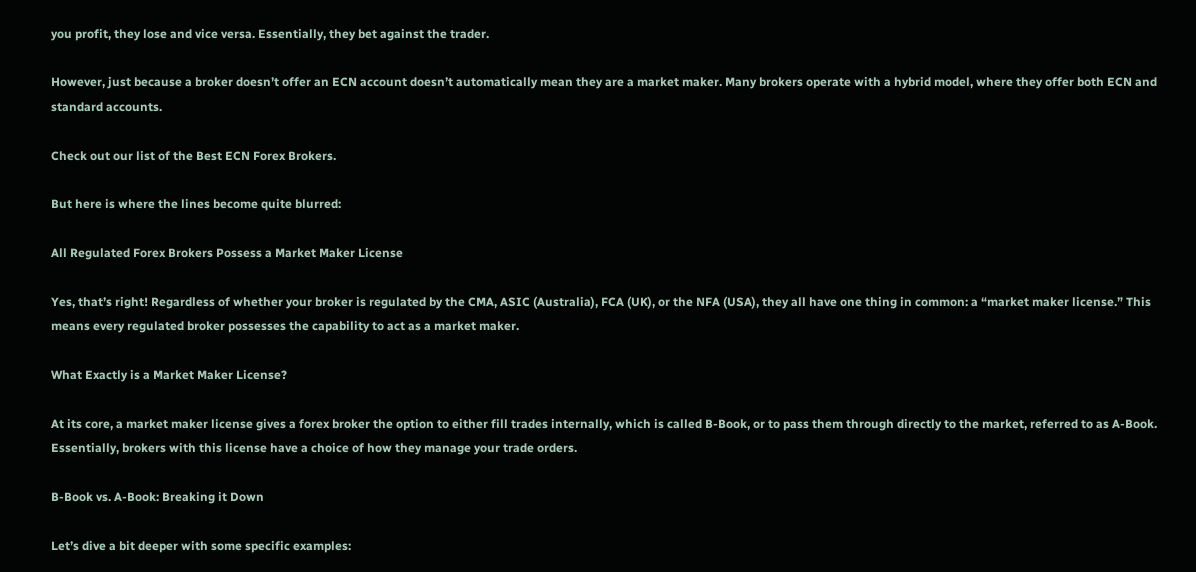you profit, they lose and vice versa. Essentially, they bet against the trader.

However, just because a broker doesn’t offer an ECN account doesn’t automatically mean they are a market maker. Many brokers operate with a hybrid model, where they offer both ECN and standard accounts.

Check out our list of the Best ECN Forex Brokers.

But here is where the lines become quite blurred:

All Regulated Forex Brokers Possess a Market Maker License

Yes, that’s right! Regardless of whether your broker is regulated by the CMA, ASIC (Australia), FCA (UK), or the NFA (USA), they all have one thing in common: a “market maker license.” This means every regulated broker possesses the capability to act as a market maker.

What Exactly is a Market Maker License?

At its core, a market maker license gives a forex broker the option to either fill trades internally, which is called B-Book, or to pass them through directly to the market, referred to as A-Book. Essentially, brokers with this license have a choice of how they manage your trade orders.

B-Book vs. A-Book: Breaking it Down

Let’s dive a bit deeper with some specific examples: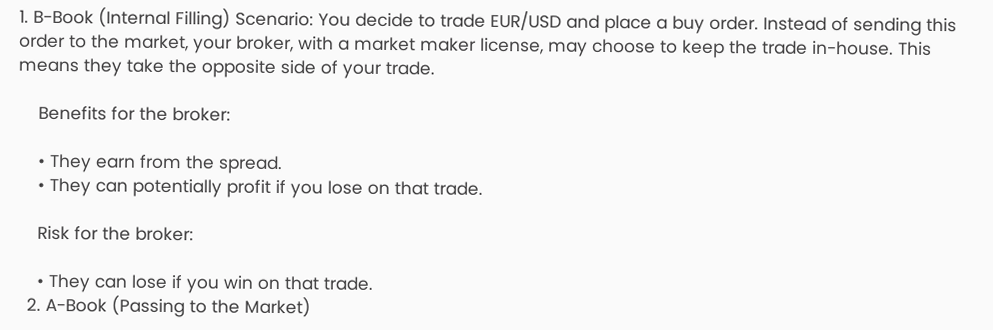1. B-Book (Internal Filling) Scenario: You decide to trade EUR/USD and place a buy order. Instead of sending this order to the market, your broker, with a market maker license, may choose to keep the trade in-house. This means they take the opposite side of your trade.

    Benefits for the broker:

    • They earn from the spread.
    • They can potentially profit if you lose on that trade.

    Risk for the broker:

    • They can lose if you win on that trade.
  2. A-Book (Passing to the Market)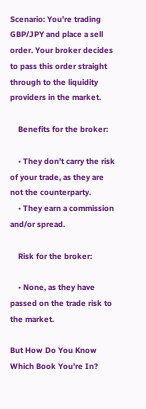Scenario: You’re trading GBP/JPY and place a sell order. Your broker decides to pass this order straight through to the liquidity providers in the market.

    Benefits for the broker:

    • They don’t carry the risk of your trade, as they are not the counterparty.
    • They earn a commission and/or spread.

    Risk for the broker:

    • None, as they have passed on the trade risk to the market.

But How Do You Know Which Book You’re In?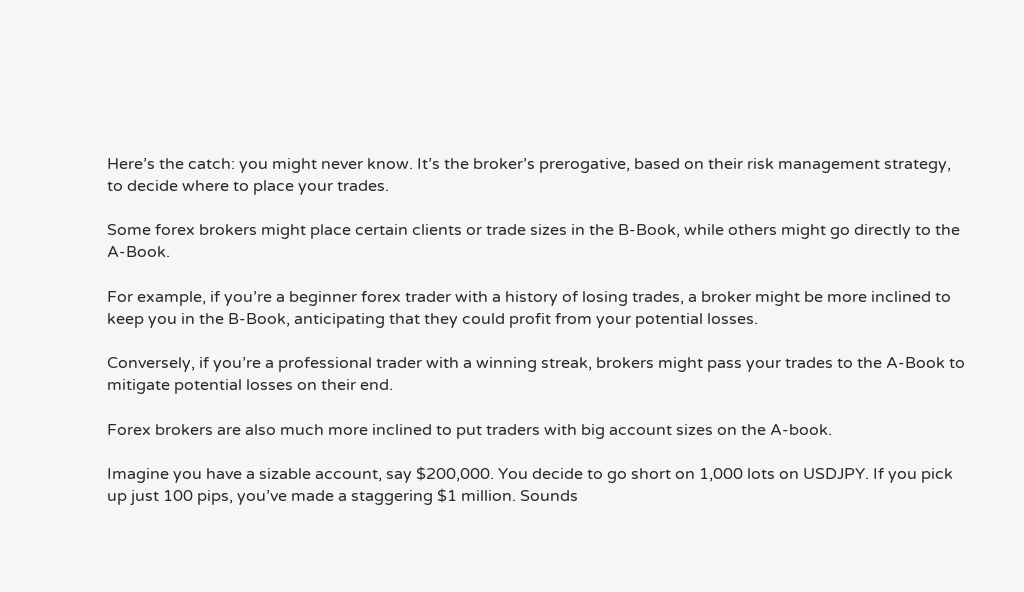Here’s the catch: you might never know. It’s the broker’s prerogative, based on their risk management strategy, to decide where to place your trades.

Some forex brokers might place certain clients or trade sizes in the B-Book, while others might go directly to the A-Book.

For example, if you’re a beginner forex trader with a history of losing trades, a broker might be more inclined to keep you in the B-Book, anticipating that they could profit from your potential losses.

Conversely, if you’re a professional trader with a winning streak, brokers might pass your trades to the A-Book to mitigate potential losses on their end.

Forex brokers are also much more inclined to put traders with big account sizes on the A-book.

Imagine you have a sizable account, say $200,000. You decide to go short on 1,000 lots on USDJPY. If you pick up just 100 pips, you’ve made a staggering $1 million. Sounds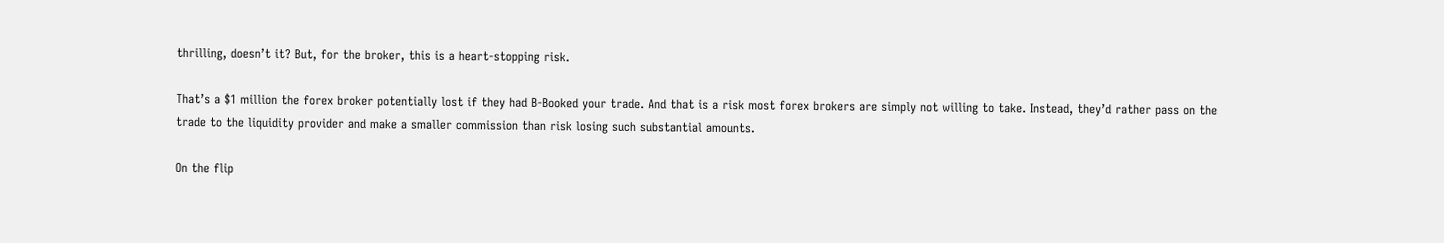thrilling, doesn’t it? But, for the broker, this is a heart-stopping risk.

That’s a $1 million the forex broker potentially lost if they had B-Booked your trade. And that is a risk most forex brokers are simply not willing to take. Instead, they’d rather pass on the trade to the liquidity provider and make a smaller commission than risk losing such substantial amounts.

On the flip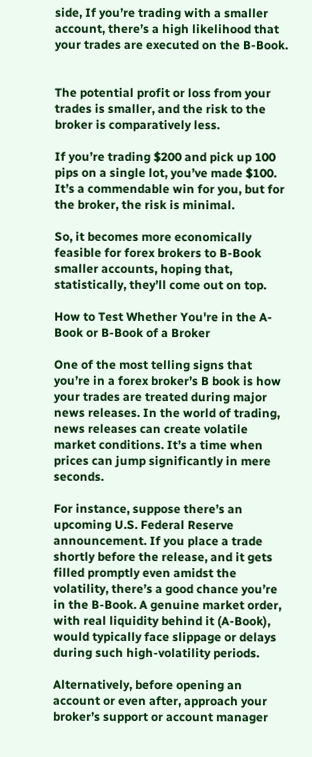side, If you’re trading with a smaller account, there’s a high likelihood that your trades are executed on the B-Book.


The potential profit or loss from your trades is smaller, and the risk to the broker is comparatively less.

If you’re trading $200 and pick up 100 pips on a single lot, you’ve made $100. It’s a commendable win for you, but for the broker, the risk is minimal.

So, it becomes more economically feasible for forex brokers to B-Book smaller accounts, hoping that, statistically, they’ll come out on top.

How to Test Whether You're in the A-Book or B-Book of a Broker

One of the most telling signs that you’re in a forex broker’s B book is how your trades are treated during major news releases. In the world of trading, news releases can create volatile market conditions. It’s a time when prices can jump significantly in mere seconds.

For instance, suppose there’s an upcoming U.S. Federal Reserve announcement. If you place a trade shortly before the release, and it gets filled promptly even amidst the volatility, there’s a good chance you’re in the B-Book. A genuine market order, with real liquidity behind it (A-Book), would typically face slippage or delays during such high-volatility periods.

Alternatively, before opening an account or even after, approach your broker’s support or account manager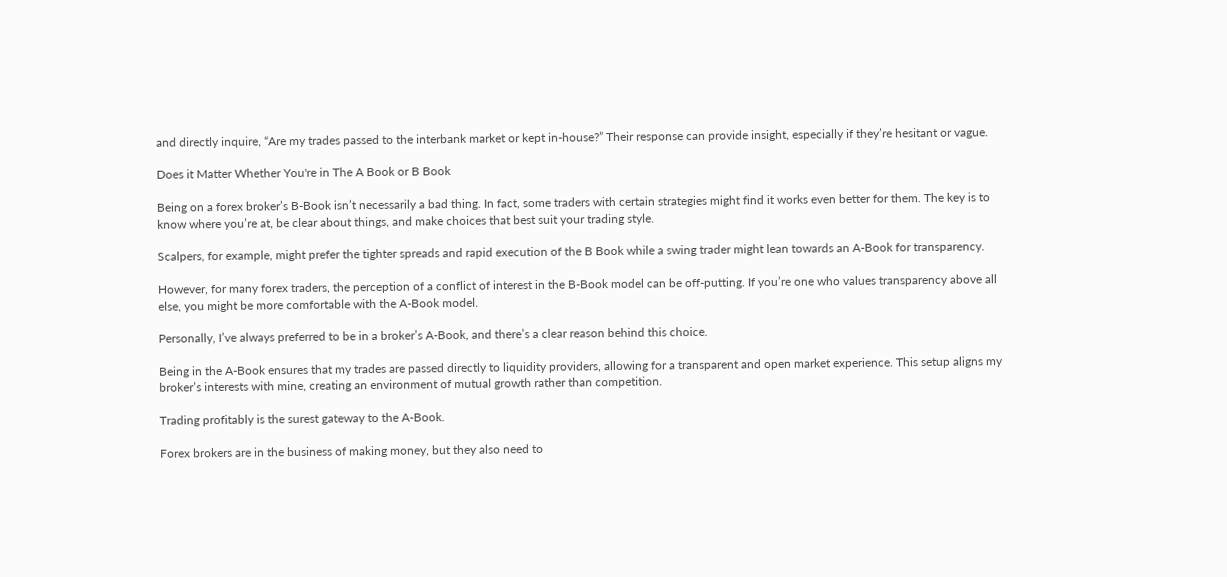and directly inquire, “Are my trades passed to the interbank market or kept in-house?” Their response can provide insight, especially if they’re hesitant or vague.

Does it Matter Whether You're in The A Book or B Book

Being on a forex broker’s B-Book isn’t necessarily a bad thing. In fact, some traders with certain strategies might find it works even better for them. The key is to know where you’re at, be clear about things, and make choices that best suit your trading style.

Scalpers, for example, might prefer the tighter spreads and rapid execution of the B Book while a swing trader might lean towards an A-Book for transparency.

However, for many forex traders, the perception of a conflict of interest in the B-Book model can be off-putting. If you’re one who values transparency above all else, you might be more comfortable with the A-Book model.

Personally, I’ve always preferred to be in a broker’s A-Book, and there’s a clear reason behind this choice.

Being in the A-Book ensures that my trades are passed directly to liquidity providers, allowing for a transparent and open market experience. This setup aligns my broker’s interests with mine, creating an environment of mutual growth rather than competition.

Trading profitably is the surest gateway to the A-Book.

Forex brokers are in the business of making money, but they also need to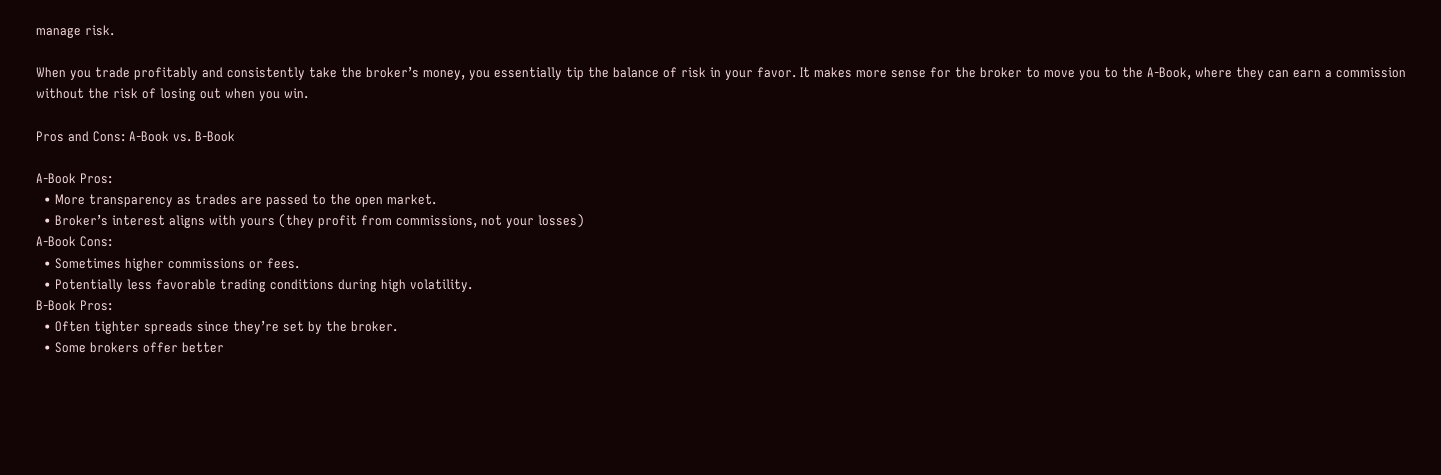manage risk.

When you trade profitably and consistently take the broker’s money, you essentially tip the balance of risk in your favor. It makes more sense for the broker to move you to the A-Book, where they can earn a commission without the risk of losing out when you win.

Pros and Cons: A-Book vs. B-Book

A-Book Pros:
  • More transparency as trades are passed to the open market.
  • Broker’s interest aligns with yours (they profit from commissions, not your losses)
A-Book Cons:
  • Sometimes higher commissions or fees.
  • Potentially less favorable trading conditions during high volatility.
B-Book Pros:
  • Often tighter spreads since they’re set by the broker.
  • Some brokers offer better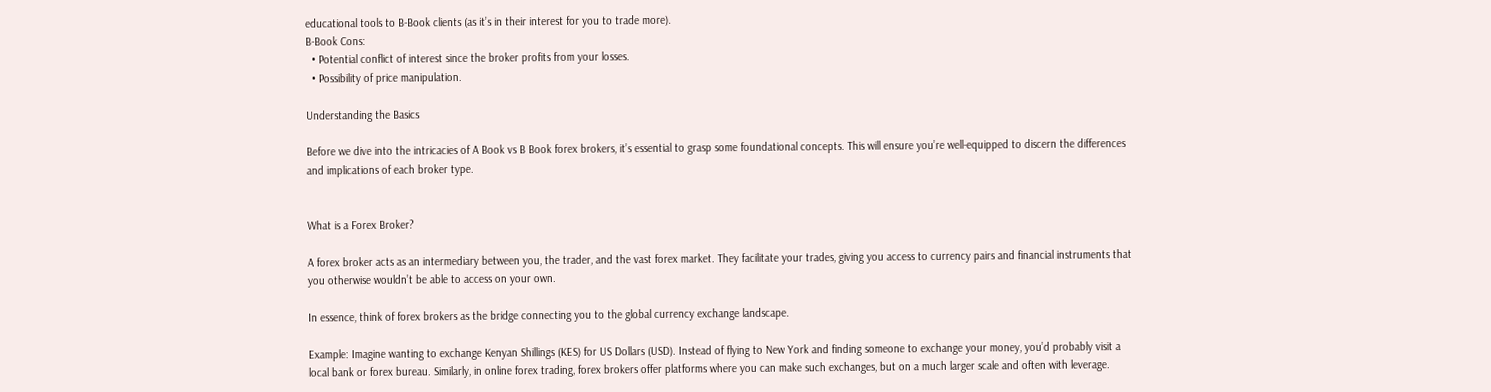educational tools to B-Book clients (as it’s in their interest for you to trade more).
B-Book Cons:
  • Potential conflict of interest since the broker profits from your losses.
  • Possibility of price manipulation.

Understanding the Basics

Before we dive into the intricacies of A Book vs B Book forex brokers, it’s essential to grasp some foundational concepts. This will ensure you’re well-equipped to discern the differences and implications of each broker type.


What is a Forex Broker?

A forex broker acts as an intermediary between you, the trader, and the vast forex market. They facilitate your trades, giving you access to currency pairs and financial instruments that you otherwise wouldn’t be able to access on your own.

In essence, think of forex brokers as the bridge connecting you to the global currency exchange landscape.

Example: Imagine wanting to exchange Kenyan Shillings (KES) for US Dollars (USD). Instead of flying to New York and finding someone to exchange your money, you’d probably visit a local bank or forex bureau. Similarly, in online forex trading, forex brokers offer platforms where you can make such exchanges, but on a much larger scale and often with leverage.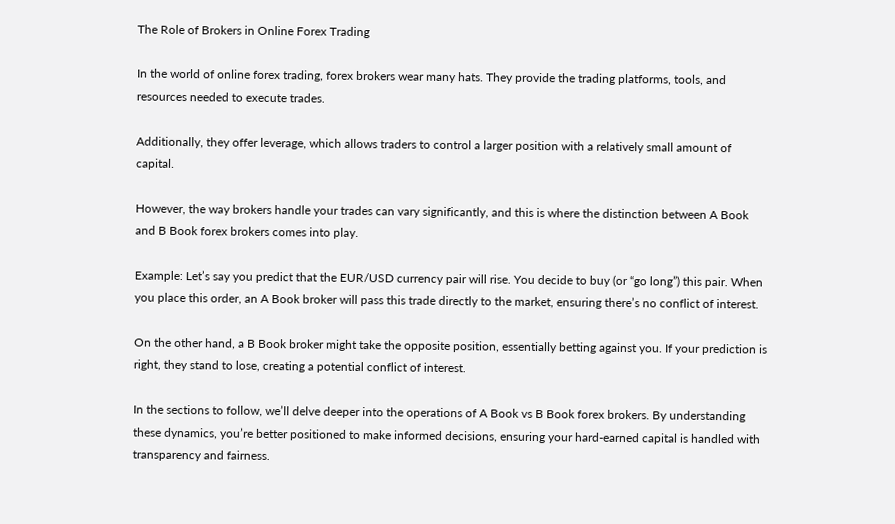The Role of Brokers in Online Forex Trading

In the world of online forex trading, forex brokers wear many hats. They provide the trading platforms, tools, and resources needed to execute trades.

Additionally, they offer leverage, which allows traders to control a larger position with a relatively small amount of capital.

However, the way brokers handle your trades can vary significantly, and this is where the distinction between A Book and B Book forex brokers comes into play.

Example: Let’s say you predict that the EUR/USD currency pair will rise. You decide to buy (or “go long”) this pair. When you place this order, an A Book broker will pass this trade directly to the market, ensuring there’s no conflict of interest.

On the other hand, a B Book broker might take the opposite position, essentially betting against you. If your prediction is right, they stand to lose, creating a potential conflict of interest.

In the sections to follow, we’ll delve deeper into the operations of A Book vs B Book forex brokers. By understanding these dynamics, you’re better positioned to make informed decisions, ensuring your hard-earned capital is handled with transparency and fairness.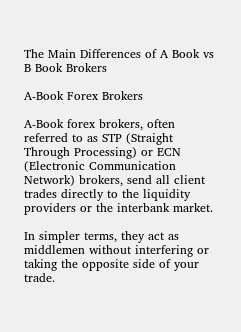The Main Differences of A Book vs B Book Brokers

A-Book Forex Brokers

A-Book forex brokers, often referred to as STP (Straight Through Processing) or ECN (Electronic Communication Network) brokers, send all client trades directly to the liquidity providers or the interbank market.

In simpler terms, they act as middlemen without interfering or taking the opposite side of your trade.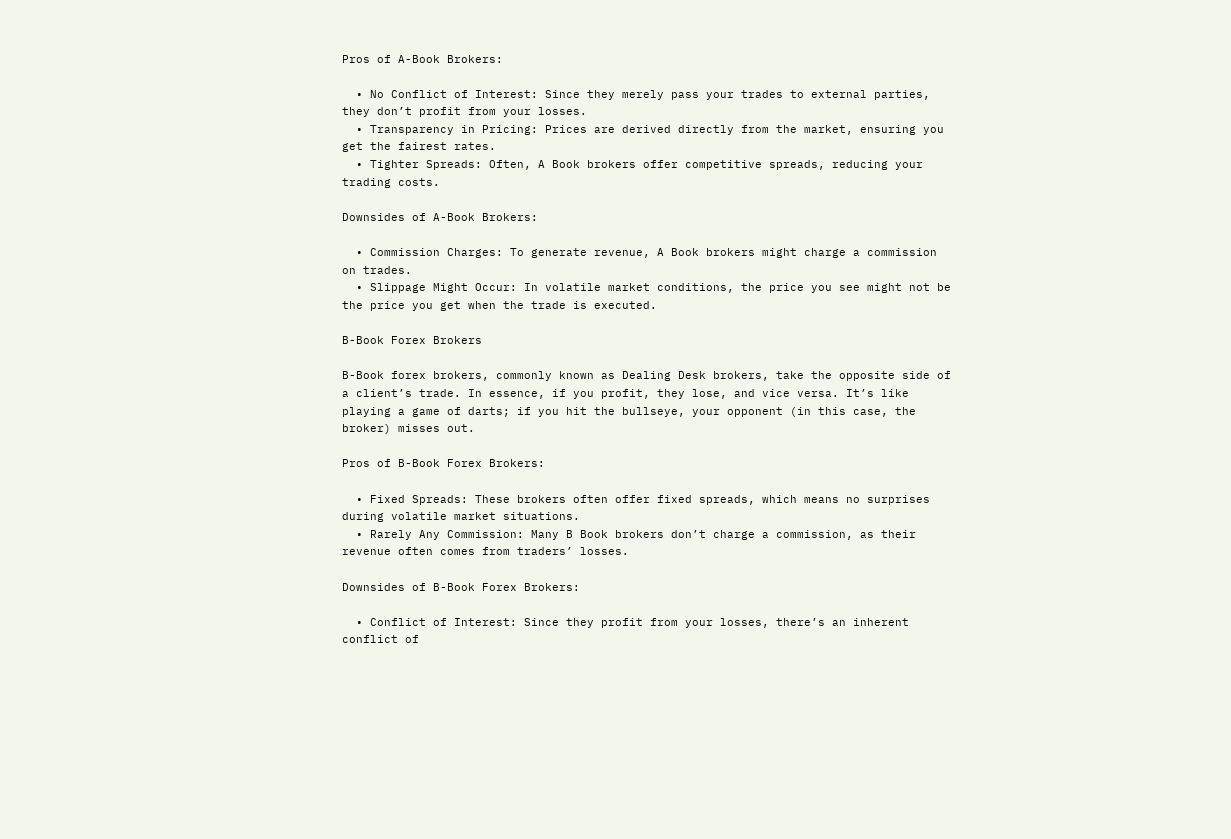Pros of A-Book Brokers:

  • No Conflict of Interest: Since they merely pass your trades to external parties, they don’t profit from your losses.
  • Transparency in Pricing: Prices are derived directly from the market, ensuring you get the fairest rates.
  • Tighter Spreads: Often, A Book brokers offer competitive spreads, reducing your trading costs.

Downsides of A-Book Brokers:

  • Commission Charges: To generate revenue, A Book brokers might charge a commission on trades.
  • Slippage Might Occur: In volatile market conditions, the price you see might not be the price you get when the trade is executed.

B-Book Forex Brokers

B-Book forex brokers, commonly known as Dealing Desk brokers, take the opposite side of a client’s trade. In essence, if you profit, they lose, and vice versa. It’s like playing a game of darts; if you hit the bullseye, your opponent (in this case, the broker) misses out.

Pros of B-Book Forex Brokers:

  • Fixed Spreads: These brokers often offer fixed spreads, which means no surprises during volatile market situations.
  • Rarely Any Commission: Many B Book brokers don’t charge a commission, as their revenue often comes from traders’ losses.

Downsides of B-Book Forex Brokers:

  • Conflict of Interest: Since they profit from your losses, there’s an inherent conflict of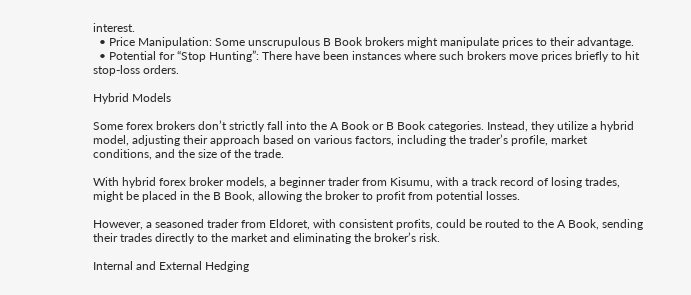interest.
  • Price Manipulation: Some unscrupulous B Book brokers might manipulate prices to their advantage.
  • Potential for “Stop Hunting”: There have been instances where such brokers move prices briefly to hit stop-loss orders.

Hybrid Models

Some forex brokers don’t strictly fall into the A Book or B Book categories. Instead, they utilize a hybrid model, adjusting their approach based on various factors, including the trader’s profile, market conditions, and the size of the trade.

With hybrid forex broker models, a beginner trader from Kisumu, with a track record of losing trades, might be placed in the B Book, allowing the broker to profit from potential losses.

However, a seasoned trader from Eldoret, with consistent profits, could be routed to the A Book, sending their trades directly to the market and eliminating the broker’s risk.

Internal and External Hedging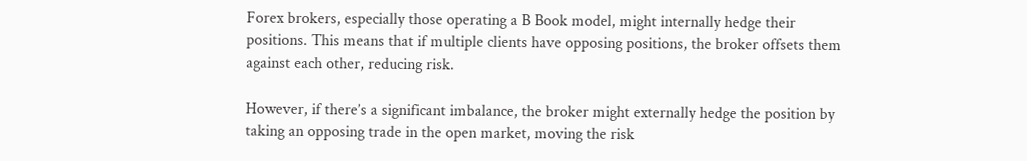Forex brokers, especially those operating a B Book model, might internally hedge their positions. This means that if multiple clients have opposing positions, the broker offsets them against each other, reducing risk.

However, if there’s a significant imbalance, the broker might externally hedge the position by taking an opposing trade in the open market, moving the risk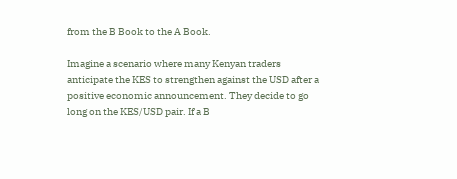from the B Book to the A Book.

Imagine a scenario where many Kenyan traders anticipate the KES to strengthen against the USD after a positive economic announcement. They decide to go long on the KES/USD pair. If a B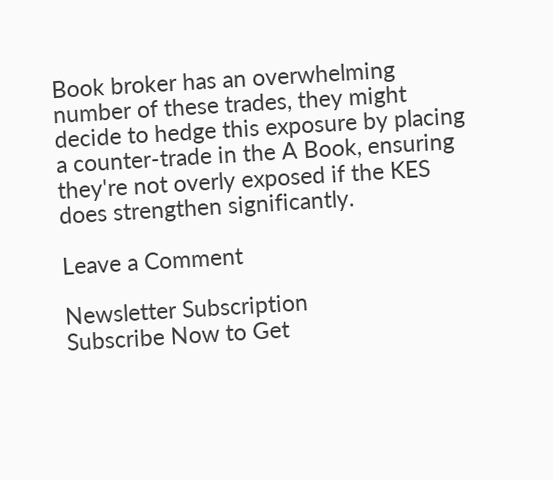Book broker has an overwhelming number of these trades, they might decide to hedge this exposure by placing a counter-trade in the A Book, ensuring they're not overly exposed if the KES does strengthen significantly.

Leave a Comment

Newsletter Subscription
Subscribe Now to Get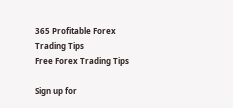365 Profitable Forex Trading Tips
Free Forex Trading Tips

Sign up for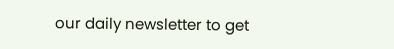our daily newsletter to get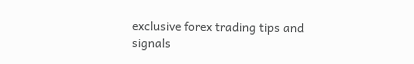exclusive forex trading tips and signals